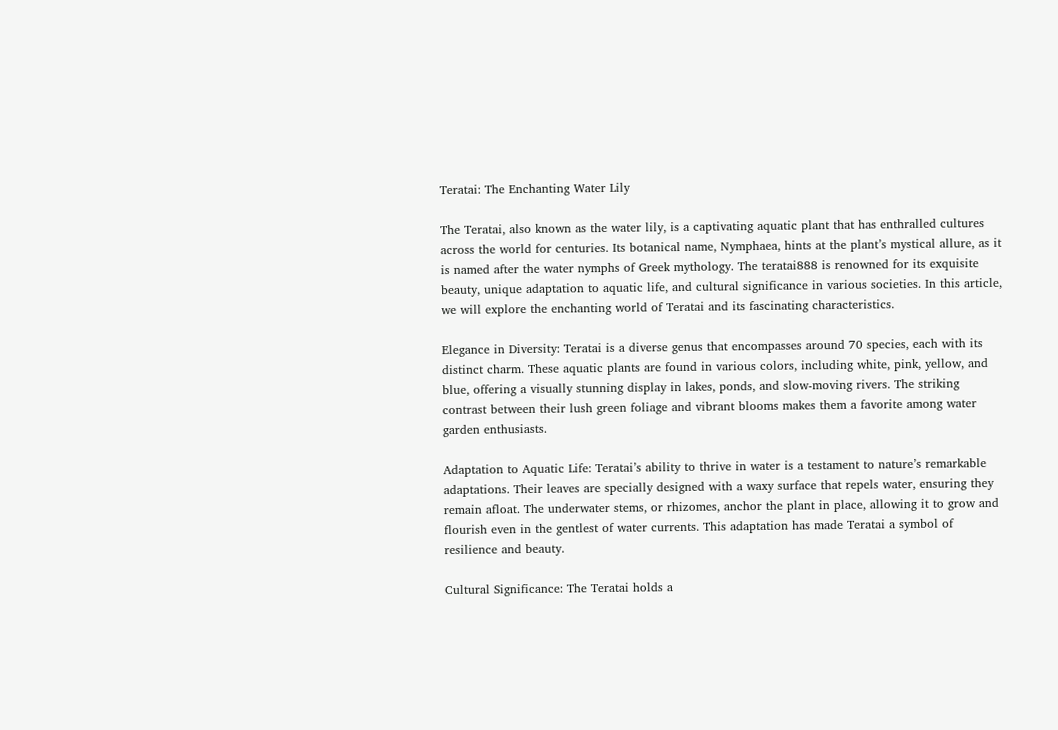Teratai: The Enchanting Water Lily

The Teratai, also known as the water lily, is a captivating aquatic plant that has enthralled cultures across the world for centuries. Its botanical name, Nymphaea, hints at the plant’s mystical allure, as it is named after the water nymphs of Greek mythology. The teratai888 is renowned for its exquisite beauty, unique adaptation to aquatic life, and cultural significance in various societies. In this article, we will explore the enchanting world of Teratai and its fascinating characteristics.

Elegance in Diversity: Teratai is a diverse genus that encompasses around 70 species, each with its distinct charm. These aquatic plants are found in various colors, including white, pink, yellow, and blue, offering a visually stunning display in lakes, ponds, and slow-moving rivers. The striking contrast between their lush green foliage and vibrant blooms makes them a favorite among water garden enthusiasts.

Adaptation to Aquatic Life: Teratai’s ability to thrive in water is a testament to nature’s remarkable adaptations. Their leaves are specially designed with a waxy surface that repels water, ensuring they remain afloat. The underwater stems, or rhizomes, anchor the plant in place, allowing it to grow and flourish even in the gentlest of water currents. This adaptation has made Teratai a symbol of resilience and beauty.

Cultural Significance: The Teratai holds a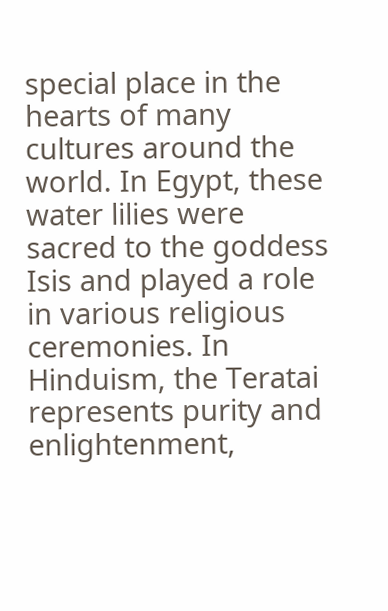special place in the hearts of many cultures around the world. In Egypt, these water lilies were sacred to the goddess Isis and played a role in various religious ceremonies. In Hinduism, the Teratai represents purity and enlightenment,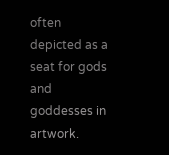often depicted as a seat for gods and goddesses in artwork.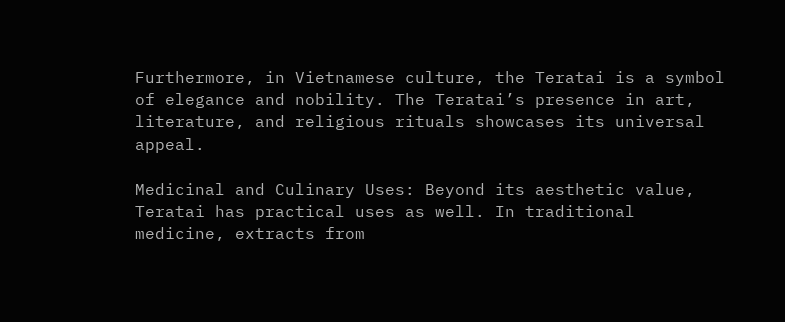Furthermore, in Vietnamese culture, the Teratai is a symbol of elegance and nobility. The Teratai’s presence in art, literature, and religious rituals showcases its universal appeal.

Medicinal and Culinary Uses: Beyond its aesthetic value, Teratai has practical uses as well. In traditional medicine, extracts from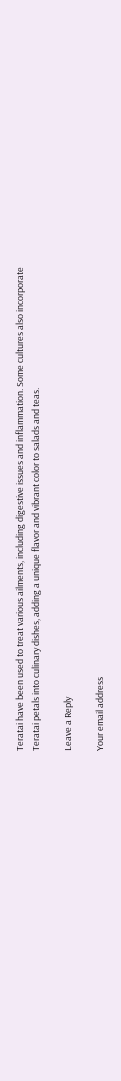Teratai have been used to treat various ailments, including digestive issues and inflammation. Some cultures also incorporate Teratai petals into culinary dishes, adding a unique flavor and vibrant color to salads and teas.

Leave a Reply

Your email address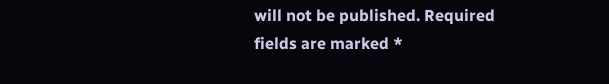will not be published. Required fields are marked *